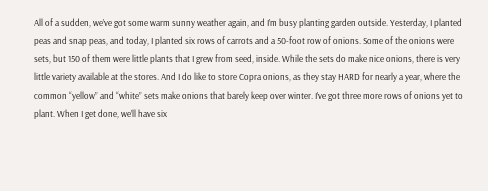All of a sudden, we’ve got some warm sunny weather again, and I’m busy planting garden outside. Yesterday, I planted peas and snap peas, and today, I planted six rows of carrots and a 50-foot row of onions. Some of the onions were sets, but 150 of them were little plants that I grew from seed, inside. While the sets do make nice onions, there is very little variety available at the stores. And I do like to store Copra onions, as they stay HARD for nearly a year, where the common “yellow” and “white” sets make onions that barely keep over winter. I’ve got three more rows of onions yet to plant. When I get done, we’ll have six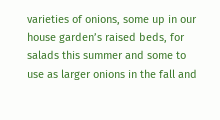varieties of onions, some up in our house garden’s raised beds, for salads this summer and some to use as larger onions in the fall and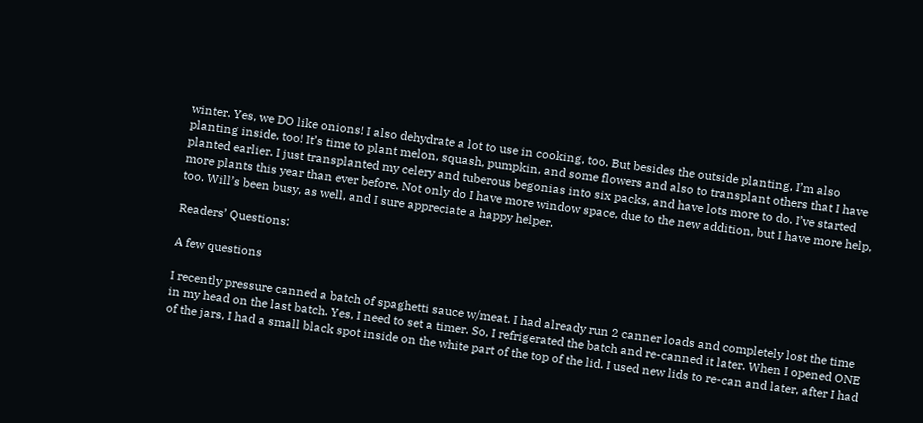winter. Yes, we DO like onions! I also dehydrate a lot to use in cooking, too. But besides the outside planting, I’m also planting inside, too! It’s time to plant melon, squash, pumpkin, and some flowers and also to transplant others that I have planted earlier. I just transplanted my celery and tuberous begonias into six packs, and have lots more to do. I’ve started more plants this year than ever before. Not only do I have more window space, due to the new addition, but I have more help, too. Will’s been busy, as well, and I sure appreciate a happy helper.

Readers’ Questions:

A few questions

I recently pressure canned a batch of spaghetti sauce w/meat. I had already run 2 canner loads and completely lost the time in my head on the last batch. Yes, I need to set a timer. So, I refrigerated the batch and re-canned it later. When I opened ONE of the jars, I had a small black spot inside on the white part of the top of the lid. I used new lids to re-can and later, after I had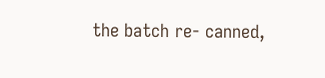the batch re- canned,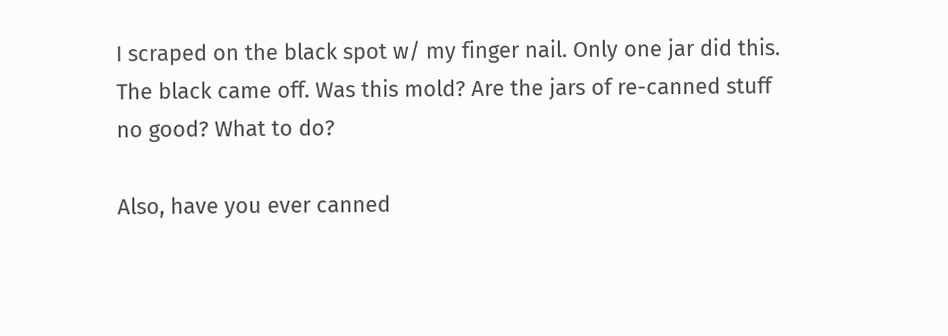I scraped on the black spot w/ my finger nail. Only one jar did this. The black came off. Was this mold? Are the jars of re-canned stuff no good? What to do?

Also, have you ever canned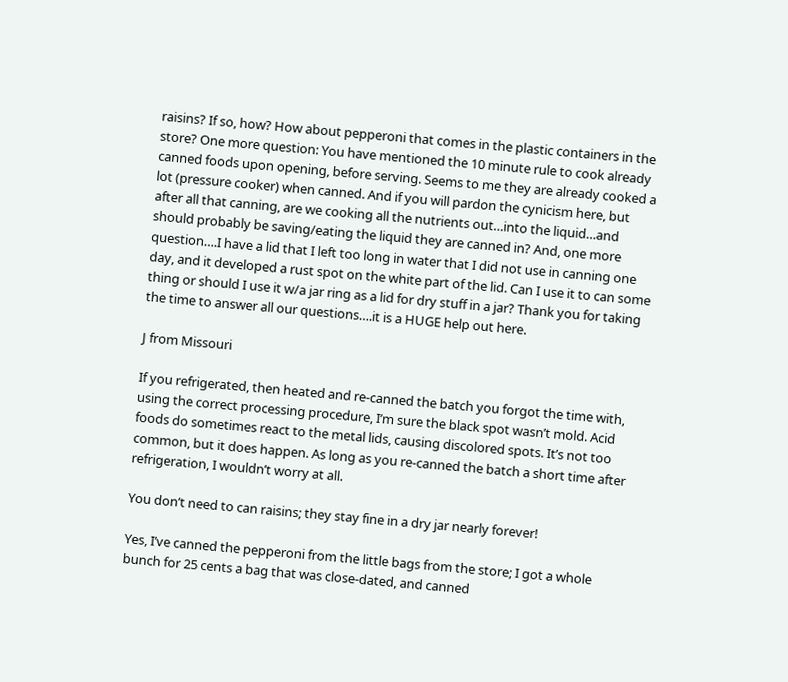raisins? If so, how? How about pepperoni that comes in the plastic containers in the store? One more question: You have mentioned the 10 minute rule to cook already canned foods upon opening, before serving. Seems to me they are already cooked a lot (pressure cooker) when canned. And if you will pardon the cynicism here, but after all that canning, are we cooking all the nutrients out…into the liquid…and should probably be saving/eating the liquid they are canned in? And, one more question….I have a lid that I left too long in water that I did not use in canning one day, and it developed a rust spot on the white part of the lid. Can I use it to can some thing or should I use it w/a jar ring as a lid for dry stuff in a jar? Thank you for taking the time to answer all our questions….it is a HUGE help out here.

J from Missouri

If you refrigerated, then heated and re-canned the batch you forgot the time with, using the correct processing procedure, I’m sure the black spot wasn’t mold. Acid foods do sometimes react to the metal lids, causing discolored spots. It’s not too common, but it does happen. As long as you re-canned the batch a short time after refrigeration, I wouldn’t worry at all.

You don’t need to can raisins; they stay fine in a dry jar nearly forever!

Yes, I’ve canned the pepperoni from the little bags from the store; I got a whole bunch for 25 cents a bag that was close-dated, and canned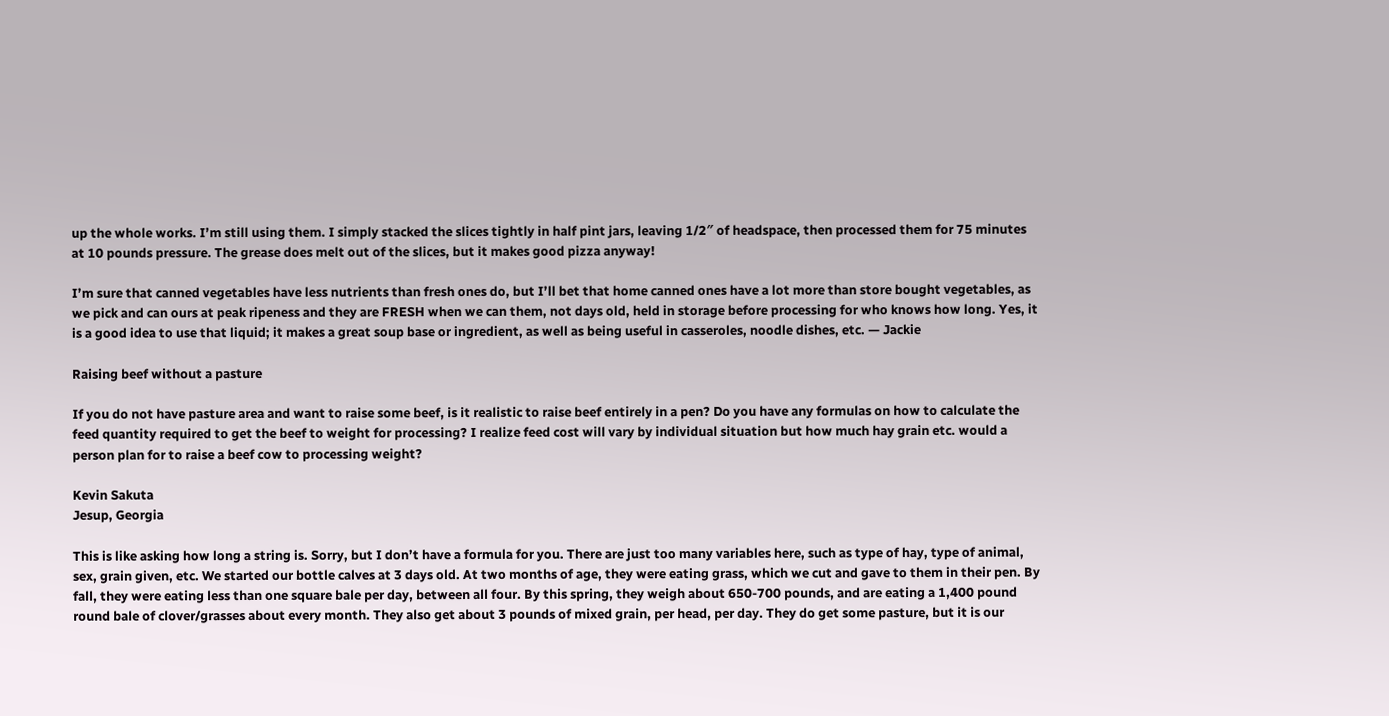up the whole works. I’m still using them. I simply stacked the slices tightly in half pint jars, leaving 1/2″ of headspace, then processed them for 75 minutes at 10 pounds pressure. The grease does melt out of the slices, but it makes good pizza anyway!

I’m sure that canned vegetables have less nutrients than fresh ones do, but I’ll bet that home canned ones have a lot more than store bought vegetables, as we pick and can ours at peak ripeness and they are FRESH when we can them, not days old, held in storage before processing for who knows how long. Yes, it is a good idea to use that liquid; it makes a great soup base or ingredient, as well as being useful in casseroles, noodle dishes, etc. — Jackie

Raising beef without a pasture

If you do not have pasture area and want to raise some beef, is it realistic to raise beef entirely in a pen? Do you have any formulas on how to calculate the feed quantity required to get the beef to weight for processing? I realize feed cost will vary by individual situation but how much hay grain etc. would a person plan for to raise a beef cow to processing weight?

Kevin Sakuta
Jesup, Georgia

This is like asking how long a string is. Sorry, but I don’t have a formula for you. There are just too many variables here, such as type of hay, type of animal, sex, grain given, etc. We started our bottle calves at 3 days old. At two months of age, they were eating grass, which we cut and gave to them in their pen. By fall, they were eating less than one square bale per day, between all four. By this spring, they weigh about 650-700 pounds, and are eating a 1,400 pound round bale of clover/grasses about every month. They also get about 3 pounds of mixed grain, per head, per day. They do get some pasture, but it is our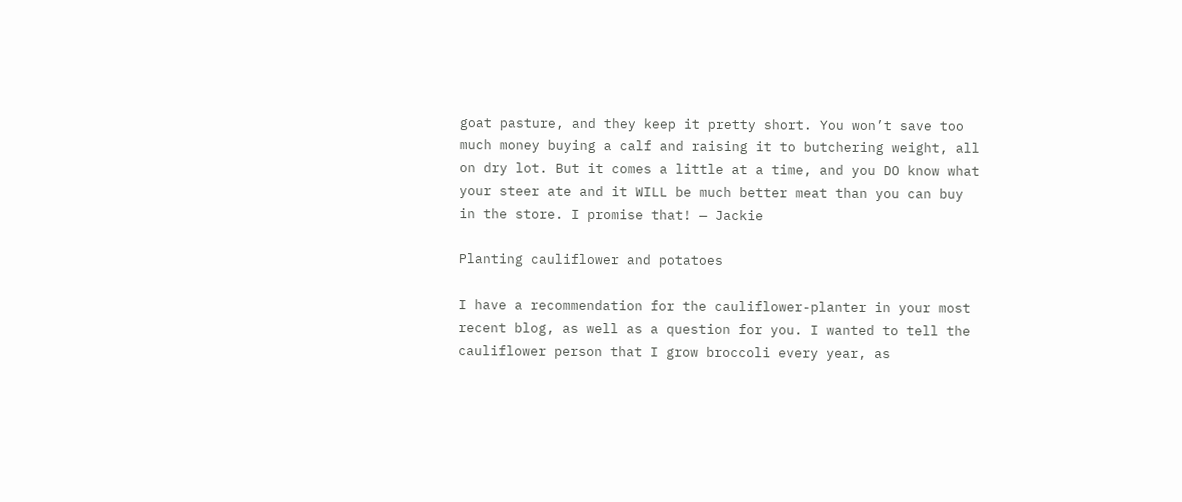goat pasture, and they keep it pretty short. You won’t save too much money buying a calf and raising it to butchering weight, all on dry lot. But it comes a little at a time, and you DO know what your steer ate and it WILL be much better meat than you can buy in the store. I promise that! — Jackie

Planting cauliflower and potatoes

I have a recommendation for the cauliflower-planter in your most recent blog, as well as a question for you. I wanted to tell the cauliflower person that I grow broccoli every year, as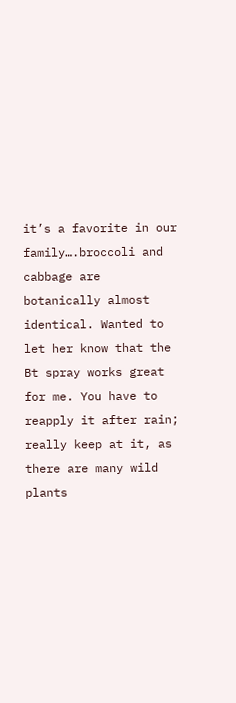it’s a favorite in our family….broccoli and cabbage are botanically almost identical. Wanted to let her know that the Bt spray works great for me. You have to reapply it after rain; really keep at it, as there are many wild plants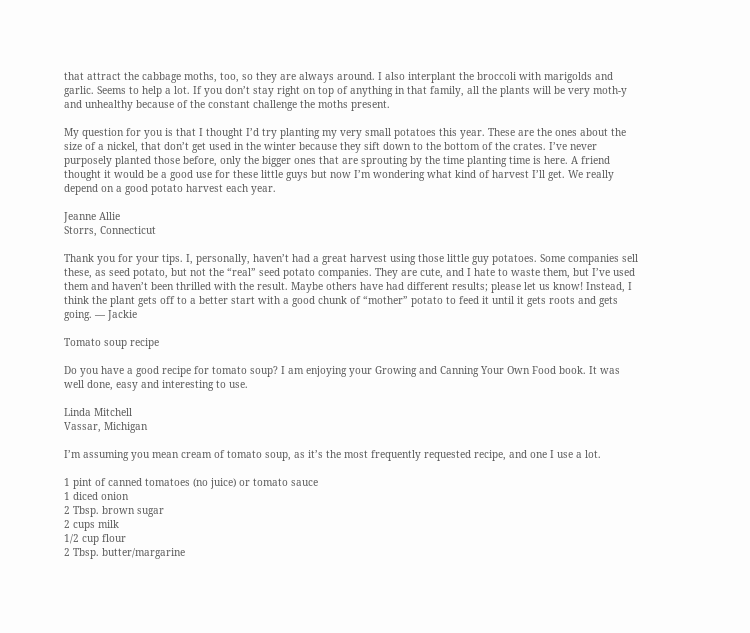that attract the cabbage moths, too, so they are always around. I also interplant the broccoli with marigolds and garlic. Seems to help a lot. If you don’t stay right on top of anything in that family, all the plants will be very moth-y and unhealthy because of the constant challenge the moths present.

My question for you is that I thought I’d try planting my very small potatoes this year. These are the ones about the size of a nickel, that don’t get used in the winter because they sift down to the bottom of the crates. I’ve never purposely planted those before, only the bigger ones that are sprouting by the time planting time is here. A friend thought it would be a good use for these little guys but now I’m wondering what kind of harvest I’ll get. We really depend on a good potato harvest each year.

Jeanne Allie
Storrs, Connecticut

Thank you for your tips. I, personally, haven’t had a great harvest using those little guy potatoes. Some companies sell these, as seed potato, but not the “real” seed potato companies. They are cute, and I hate to waste them, but I’ve used them and haven’t been thrilled with the result. Maybe others have had different results; please let us know! Instead, I think the plant gets off to a better start with a good chunk of “mother” potato to feed it until it gets roots and gets going. — Jackie

Tomato soup recipe

Do you have a good recipe for tomato soup? I am enjoying your Growing and Canning Your Own Food book. It was well done, easy and interesting to use.

Linda Mitchell
Vassar, Michigan

I’m assuming you mean cream of tomato soup, as it’s the most frequently requested recipe, and one I use a lot.

1 pint of canned tomatoes (no juice) or tomato sauce
1 diced onion
2 Tbsp. brown sugar
2 cups milk
1/2 cup flour
2 Tbsp. butter/margarine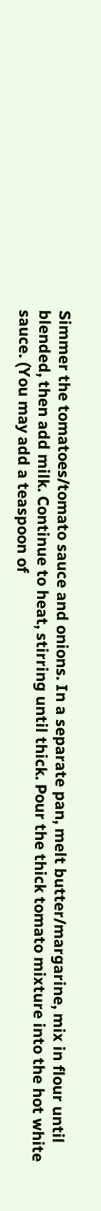Simmer the tomatoes/tomato sauce and onions. In a separate pan, melt butter/margarine, mix in flour until blended, then add milk. Continue to heat, stirring until thick. Pour the thick tomato mixture into the hot white sauce. (You may add a teaspoon of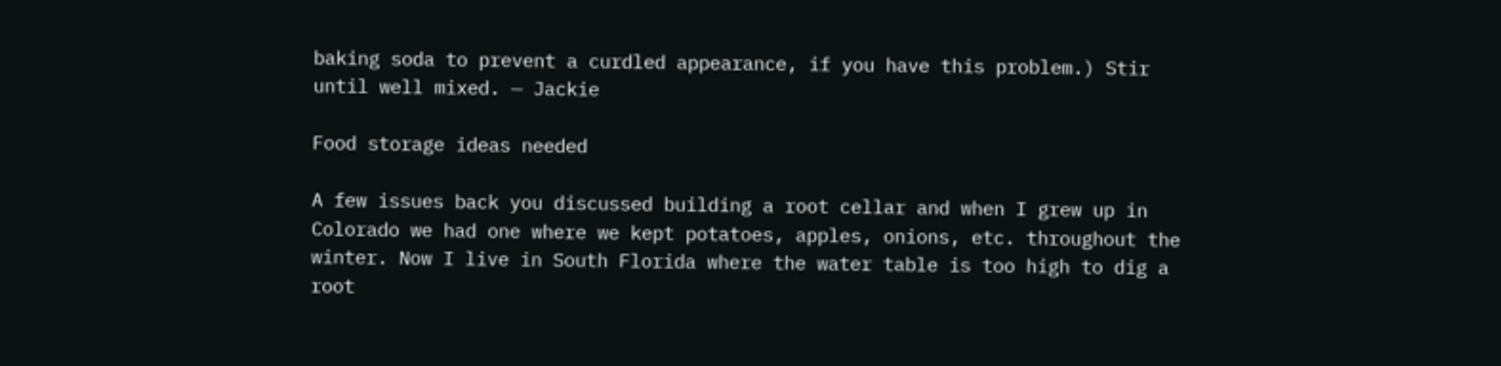baking soda to prevent a curdled appearance, if you have this problem.) Stir until well mixed. — Jackie

Food storage ideas needed

A few issues back you discussed building a root cellar and when I grew up in Colorado we had one where we kept potatoes, apples, onions, etc. throughout the winter. Now I live in South Florida where the water table is too high to dig a root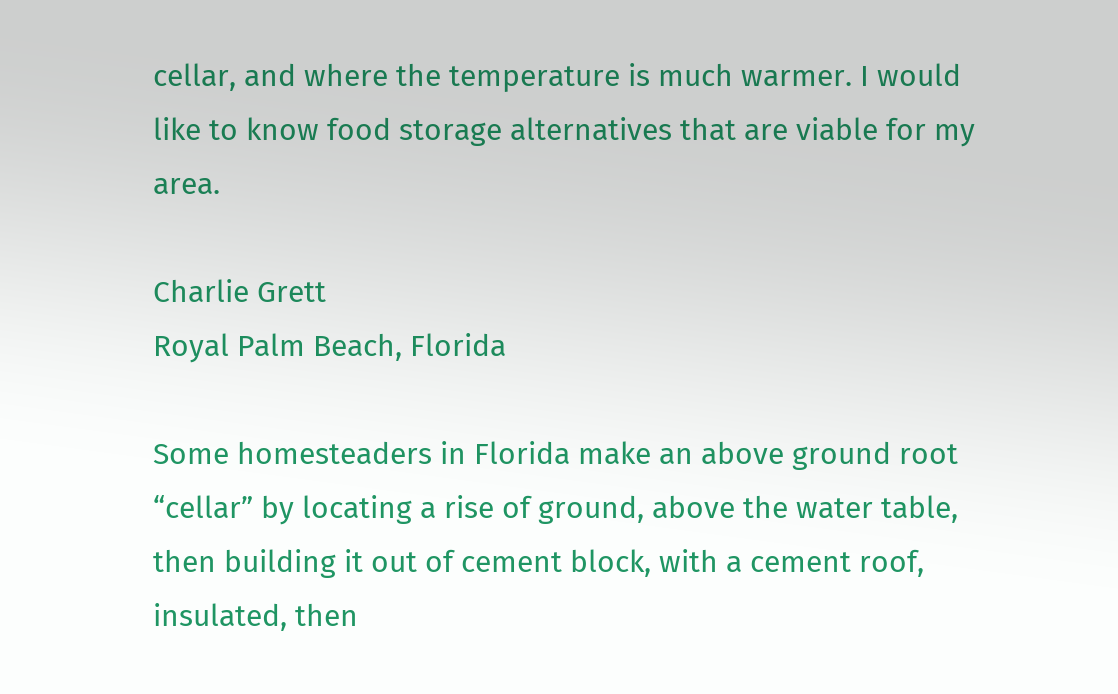cellar, and where the temperature is much warmer. I would like to know food storage alternatives that are viable for my area.

Charlie Grett
Royal Palm Beach, Florida

Some homesteaders in Florida make an above ground root “cellar” by locating a rise of ground, above the water table, then building it out of cement block, with a cement roof, insulated, then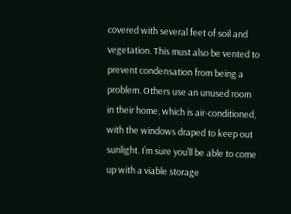covered with several feet of soil and vegetation. This must also be vented to prevent condensation from being a problem. Others use an unused room in their home, which is air-conditioned, with the windows draped to keep out sunlight. I’m sure you’ll be able to come up with a viable storage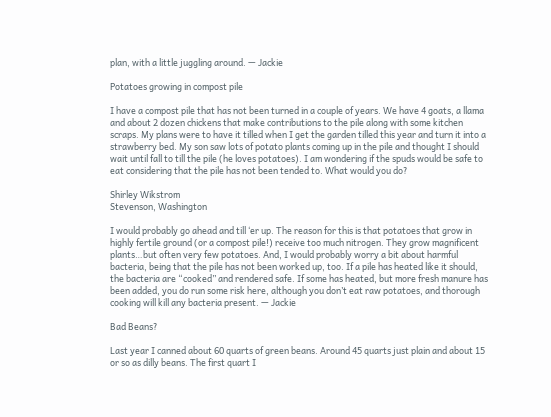plan, with a little juggling around. — Jackie

Potatoes growing in compost pile

I have a compost pile that has not been turned in a couple of years. We have 4 goats, a llama and about 2 dozen chickens that make contributions to the pile along with some kitchen scraps. My plans were to have it tilled when I get the garden tilled this year and turn it into a strawberry bed. My son saw lots of potato plants coming up in the pile and thought I should wait until fall to till the pile (he loves potatoes). I am wondering if the spuds would be safe to eat considering that the pile has not been tended to. What would you do?

Shirley Wikstrom
Stevenson, Washington

I would probably go ahead and till ‘er up. The reason for this is that potatoes that grow in highly fertile ground (or a compost pile!) receive too much nitrogen. They grow magnificent plants…but often very few potatoes. And, I would probably worry a bit about harmful bacteria, being that the pile has not been worked up, too. If a pile has heated like it should, the bacteria are “cooked” and rendered safe. If some has heated, but more fresh manure has been added, you do run some risk here, although you don’t eat raw potatoes, and thorough cooking will kill any bacteria present. — Jackie

Bad Beans?

Last year I canned about 60 quarts of green beans. Around 45 quarts just plain and about 15 or so as dilly beans. The first quart I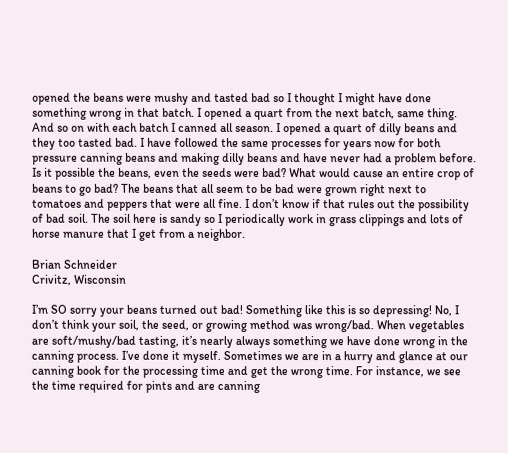opened the beans were mushy and tasted bad so I thought I might have done something wrong in that batch. I opened a quart from the next batch, same thing. And so on with each batch I canned all season. I opened a quart of dilly beans and they too tasted bad. I have followed the same processes for years now for both pressure canning beans and making dilly beans and have never had a problem before. Is it possible the beans, even the seeds were bad? What would cause an entire crop of beans to go bad? The beans that all seem to be bad were grown right next to tomatoes and peppers that were all fine. I don’t know if that rules out the possibility of bad soil. The soil here is sandy so I periodically work in grass clippings and lots of horse manure that I get from a neighbor.

Brian Schneider
Crivitz, Wisconsin

I’m SO sorry your beans turned out bad! Something like this is so depressing! No, I don’t think your soil, the seed, or growing method was wrong/bad. When vegetables are soft/mushy/bad tasting, it’s nearly always something we have done wrong in the canning process. I’ve done it myself. Sometimes we are in a hurry and glance at our canning book for the processing time and get the wrong time. For instance, we see the time required for pints and are canning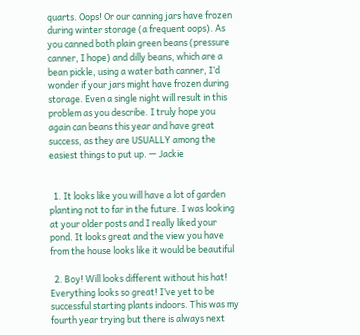quarts. Oops! Or our canning jars have frozen during winter storage (a frequent oops). As you canned both plain green beans (pressure canner, I hope) and dilly beans, which are a bean pickle, using a water bath canner, I’d wonder if your jars might have frozen during storage. Even a single night will result in this problem as you describe. I truly hope you again can beans this year and have great success, as they are USUALLY among the easiest things to put up. — Jackie


  1. It looks like you will have a lot of garden planting not to far in the future. I was looking at your older posts and I really liked your pond. It looks great and the view you have from the house looks like it would be beautiful

  2. Boy! Will looks different without his hat! Everything looks so great! I’ve yet to be successful starting plants indoors. This was my fourth year trying but there is always next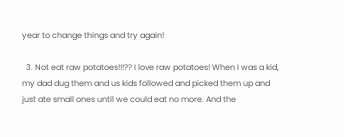year to change things and try again!

  3. Not eat raw potatoes!!!?? I love raw potatoes! When I was a kid, my dad dug them and us kids followed and picked them up and just ate small ones until we could eat no more. And the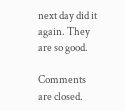next day did it again. They are so good.

Comments are closed.